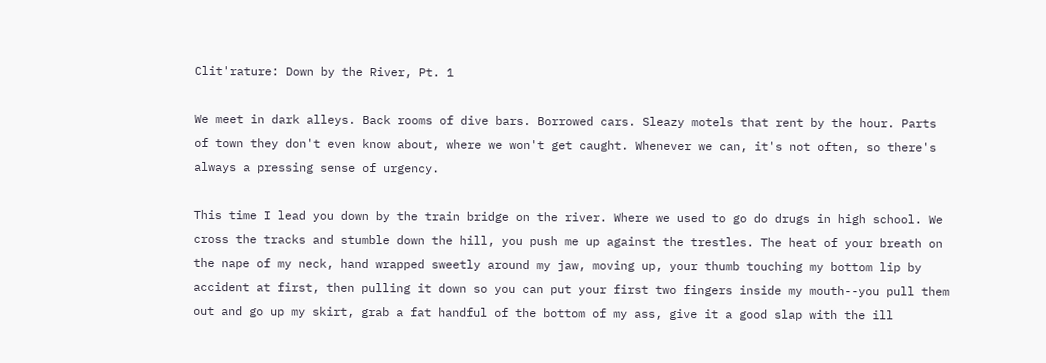Clit'rature: Down by the River, Pt. 1

We meet in dark alleys. Back rooms of dive bars. Borrowed cars. Sleazy motels that rent by the hour. Parts of town they don't even know about, where we won't get caught. Whenever we can, it's not often, so there's always a pressing sense of urgency.

This time I lead you down by the train bridge on the river. Where we used to go do drugs in high school. We cross the tracks and stumble down the hill, you push me up against the trestles. The heat of your breath on the nape of my neck, hand wrapped sweetly around my jaw, moving up, your thumb touching my bottom lip by accident at first, then pulling it down so you can put your first two fingers inside my mouth--you pull them out and go up my skirt, grab a fat handful of the bottom of my ass, give it a good slap with the ill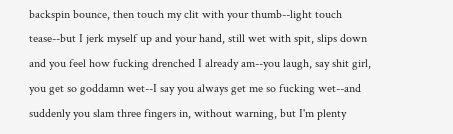backspin bounce, then touch my clit with your thumb--light touch tease--but I jerk myself up and your hand, still wet with spit, slips down and you feel how fucking drenched I already am--you laugh, say shit girl, you get so goddamn wet--I say you always get me so fucking wet--and suddenly you slam three fingers in, without warning, but I'm plenty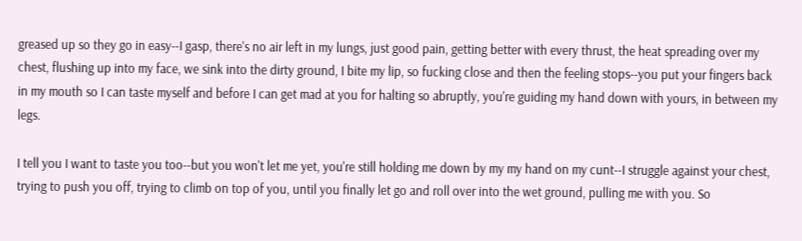greased up so they go in easy--I gasp, there's no air left in my lungs, just good pain, getting better with every thrust, the heat spreading over my chest, flushing up into my face, we sink into the dirty ground, I bite my lip, so fucking close and then the feeling stops--you put your fingers back in my mouth so I can taste myself and before I can get mad at you for halting so abruptly, you're guiding my hand down with yours, in between my legs.

I tell you I want to taste you too--but you won't let me yet, you're still holding me down by my my hand on my cunt--I struggle against your chest, trying to push you off, trying to climb on top of you, until you finally let go and roll over into the wet ground, pulling me with you. So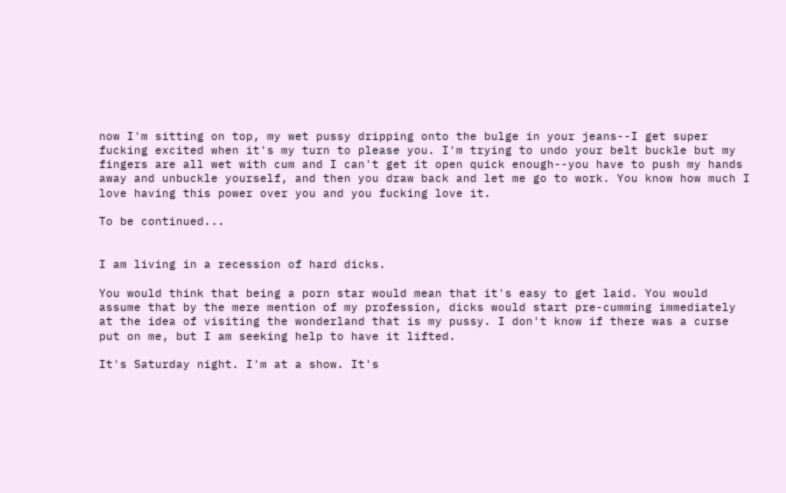now I'm sitting on top, my wet pussy dripping onto the bulge in your jeans--I get super fucking excited when it's my turn to please you. I'm trying to undo your belt buckle but my fingers are all wet with cum and I can't get it open quick enough--you have to push my hands away and unbuckle yourself, and then you draw back and let me go to work. You know how much I love having this power over you and you fucking love it.

To be continued...


I am living in a recession of hard dicks.

You would think that being a porn star would mean that it's easy to get laid. You would assume that by the mere mention of my profession, dicks would start pre-cumming immediately at the idea of visiting the wonderland that is my pussy. I don't know if there was a curse put on me, but I am seeking help to have it lifted.

It's Saturday night. I'm at a show. It's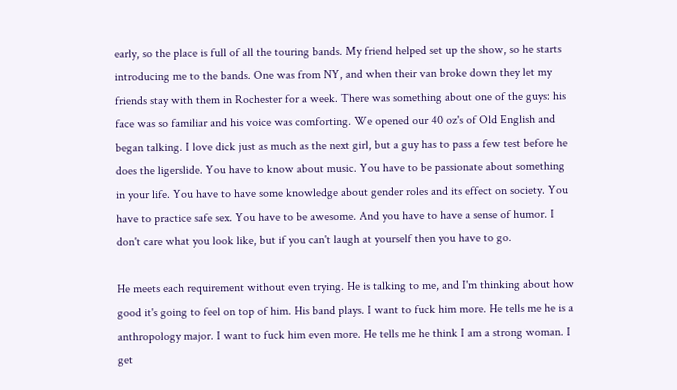early, so the place is full of all the touring bands. My friend helped set up the show, so he starts introducing me to the bands. One was from NY, and when their van broke down they let my friends stay with them in Rochester for a week. There was something about one of the guys: his face was so familiar and his voice was comforting. We opened our 40 oz's of Old English and began talking. I love dick just as much as the next girl, but a guy has to pass a few test before he does the ligerslide. You have to know about music. You have to be passionate about something in your life. You have to have some knowledge about gender roles and its effect on society. You have to practice safe sex. You have to be awesome. And you have to have a sense of humor. I don't care what you look like, but if you can't laugh at yourself then you have to go.

He meets each requirement without even trying. He is talking to me, and I'm thinking about how good it's going to feel on top of him. His band plays. I want to fuck him more. He tells me he is a anthropology major. I want to fuck him even more. He tells me he think I am a strong woman. I get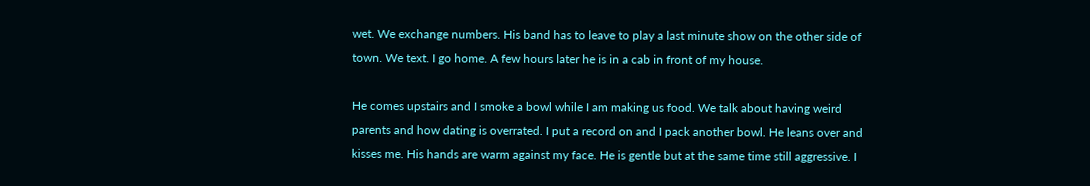wet. We exchange numbers. His band has to leave to play a last minute show on the other side of town. We text. I go home. A few hours later he is in a cab in front of my house.

He comes upstairs and I smoke a bowl while I am making us food. We talk about having weird parents and how dating is overrated. I put a record on and I pack another bowl. He leans over and kisses me. His hands are warm against my face. He is gentle but at the same time still aggressive. I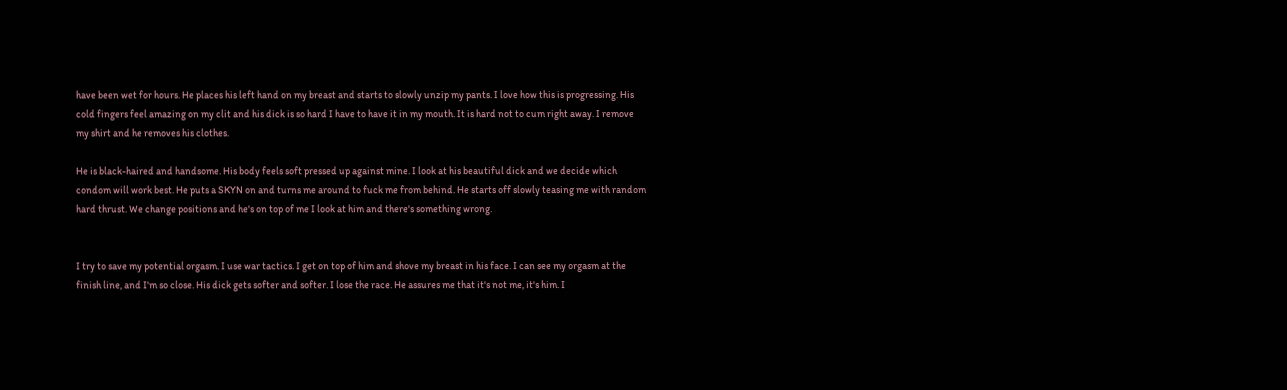have been wet for hours. He places his left hand on my breast and starts to slowly unzip my pants. I love how this is progressing. His cold fingers feel amazing on my clit and his dick is so hard I have to have it in my mouth. It is hard not to cum right away. I remove my shirt and he removes his clothes.

He is black-haired and handsome. His body feels soft pressed up against mine. I look at his beautiful dick and we decide which condom will work best. He puts a SKYN on and turns me around to fuck me from behind. He starts off slowly teasing me with random hard thrust. We change positions and he's on top of me I look at him and there's something wrong.


I try to save my potential orgasm. I use war tactics. I get on top of him and shove my breast in his face. I can see my orgasm at the finish line, and I'm so close. His dick gets softer and softer. I lose the race. He assures me that it's not me, it's him. I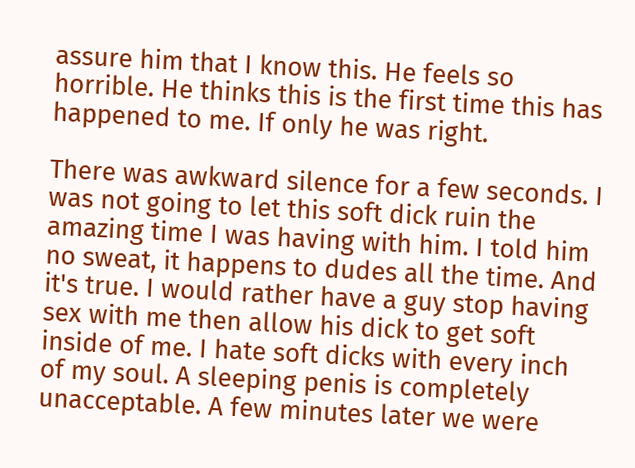assure him that I know this. He feels so horrible. He thinks this is the first time this has happened to me. If only he was right.

There was awkward silence for a few seconds. I was not going to let this soft dick ruin the amazing time I was having with him. I told him no sweat, it happens to dudes all the time. And it's true. I would rather have a guy stop having sex with me then allow his dick to get soft inside of me. I hate soft dicks with every inch of my soul. A sleeping penis is completely unacceptable. A few minutes later we were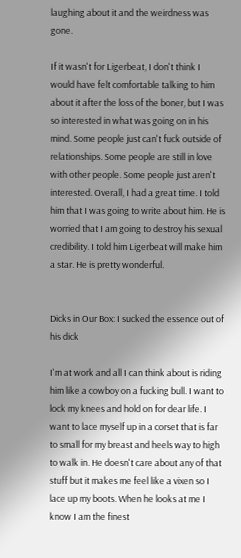laughing about it and the weirdness was gone.

If it wasn't for Ligerbeat, I don't think I would have felt comfortable talking to him about it after the loss of the boner, but I was so interested in what was going on in his mind. Some people just can't fuck outside of relationships. Some people are still in love with other people. Some people just aren't interested. Overall, I had a great time. I told him that I was going to write about him. He is worried that I am going to destroy his sexual credibility. I told him Ligerbeat will make him a star. He is pretty wonderful.


Dicks in Our Box: I sucked the essence out of his dick

I'm at work and all I can think about is riding him like a cowboy on a fucking bull. I want to lock my knees and hold on for dear life. I want to lace myself up in a corset that is far to small for my breast and heels way to high to walk in. He doesn't care about any of that stuff but it makes me feel like a vixen so I lace up my boots. When he looks at me I know I am the finest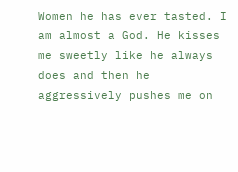Women he has ever tasted. I am almost a God. He kisses me sweetly like he always does and then he aggressively pushes me on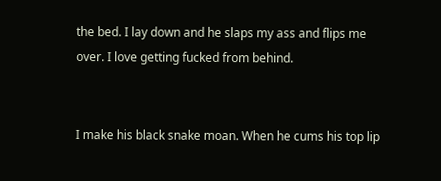the bed. I lay down and he slaps my ass and flips me over. I love getting fucked from behind.


I make his black snake moan. When he cums his top lip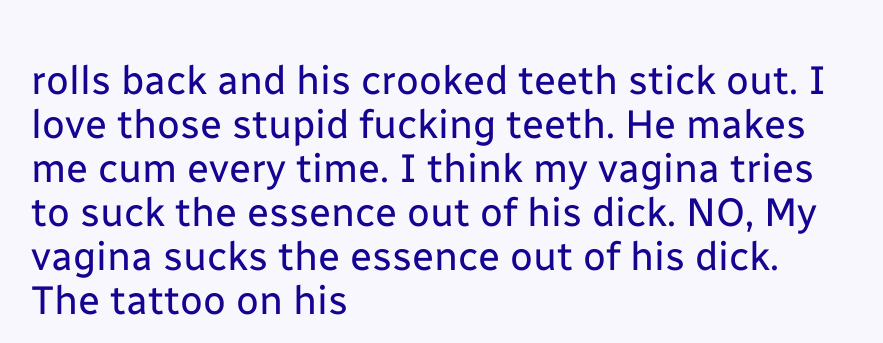rolls back and his crooked teeth stick out. I love those stupid fucking teeth. He makes me cum every time. I think my vagina tries to suck the essence out of his dick. NO, My vagina sucks the essence out of his dick. The tattoo on his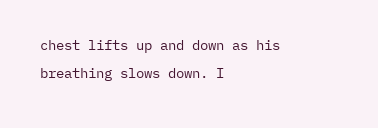chest lifts up and down as his breathing slows down. I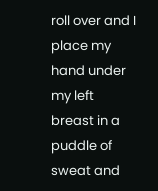roll over and I place my hand under my left breast in a puddle of sweat and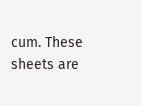cum. These sheets are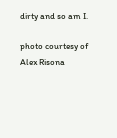dirty and so am I.

photo courtesy of Alex Risona